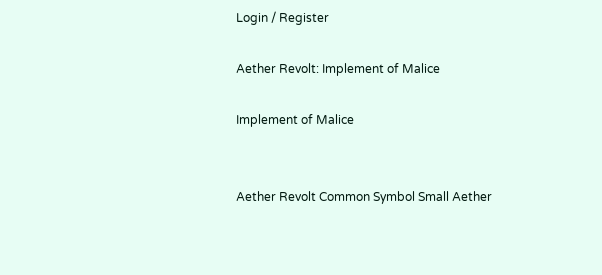Login / Register

Aether Revolt: Implement of Malice

Implement of Malice


Aether Revolt Common Symbol Small Aether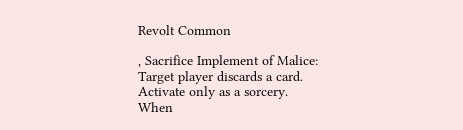Revolt Common

, Sacrifice Implement of Malice: Target player discards a card. Activate only as a sorcery.
When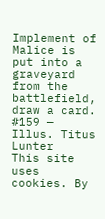Implement of Malice is put into a graveyard from the battlefield, draw a card.
#159 — Illus. Titus Lunter
This site uses cookies. By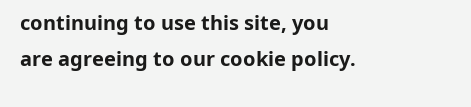continuing to use this site, you are agreeing to our cookie policy.